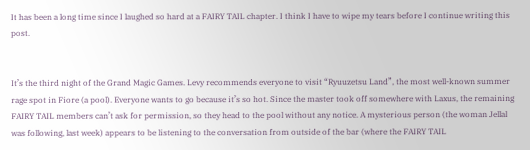It has been a long time since I laughed so hard at a FAIRY TAIL chapter. I think I have to wipe my tears before I continue writing this post.


It’s the third night of the Grand Magic Games. Levy recommends everyone to visit “Ryuuzetsu Land”, the most well-known summer rage spot in Fiore (a pool). Everyone wants to go because it’s so hot. Since the master took off somewhere with Laxus, the remaining FAIRY TAIL members can’t ask for permission, so they head to the pool without any notice. A mysterious person (the woman Jellal was following, last week) appears to be listening to the conversation from outside of the bar (where the FAIRY TAIL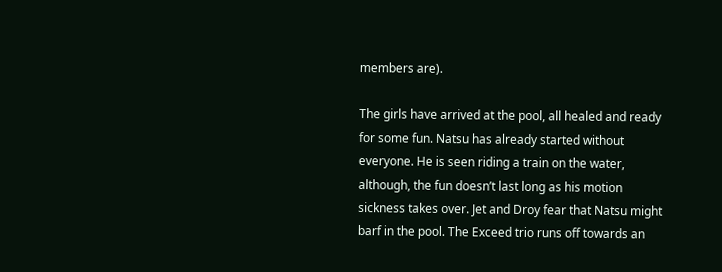members are).

The girls have arrived at the pool, all healed and ready for some fun. Natsu has already started without everyone. He is seen riding a train on the water, although, the fun doesn’t last long as his motion sickness takes over. Jet and Droy fear that Natsu might barf in the pool. The Exceed trio runs off towards an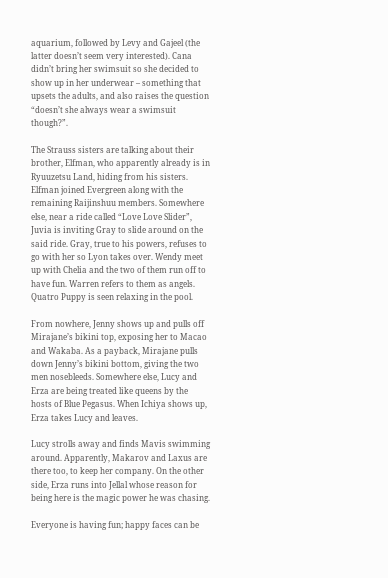aquarium, followed by Levy and Gajeel (the latter doesn’t seem very interested). Cana didn’t bring her swimsuit so she decided to show up in her underwear – something that upsets the adults, and also raises the question “doesn’t she always wear a swimsuit though?”.

The Strauss sisters are talking about their brother, Elfman, who apparently already is in Ryuuzetsu Land, hiding from his sisters. Elfman joined Evergreen along with the remaining Raijinshuu members. Somewhere else, near a ride called “Love Love Slider”, Juvia is inviting Gray to slide around on the said ride. Gray, true to his powers, refuses to go with her so Lyon takes over. Wendy meet up with Chelia and the two of them run off to have fun. Warren refers to them as angels. Quatro Puppy is seen relaxing in the pool.

From nowhere, Jenny shows up and pulls off Mirajane’s bikini top, exposing her to Macao and Wakaba. As a payback, Mirajane pulls down Jenny’s bikini bottom, giving the two men nosebleeds. Somewhere else, Lucy and Erza are being treated like queens by the hosts of Blue Pegasus. When Ichiya shows up, Erza takes Lucy and leaves.

Lucy strolls away and finds Mavis swimming around. Apparently, Makarov and Laxus are there too, to keep her company. On the other side, Erza runs into Jellal whose reason for being here is the magic power he was chasing.

Everyone is having fun; happy faces can be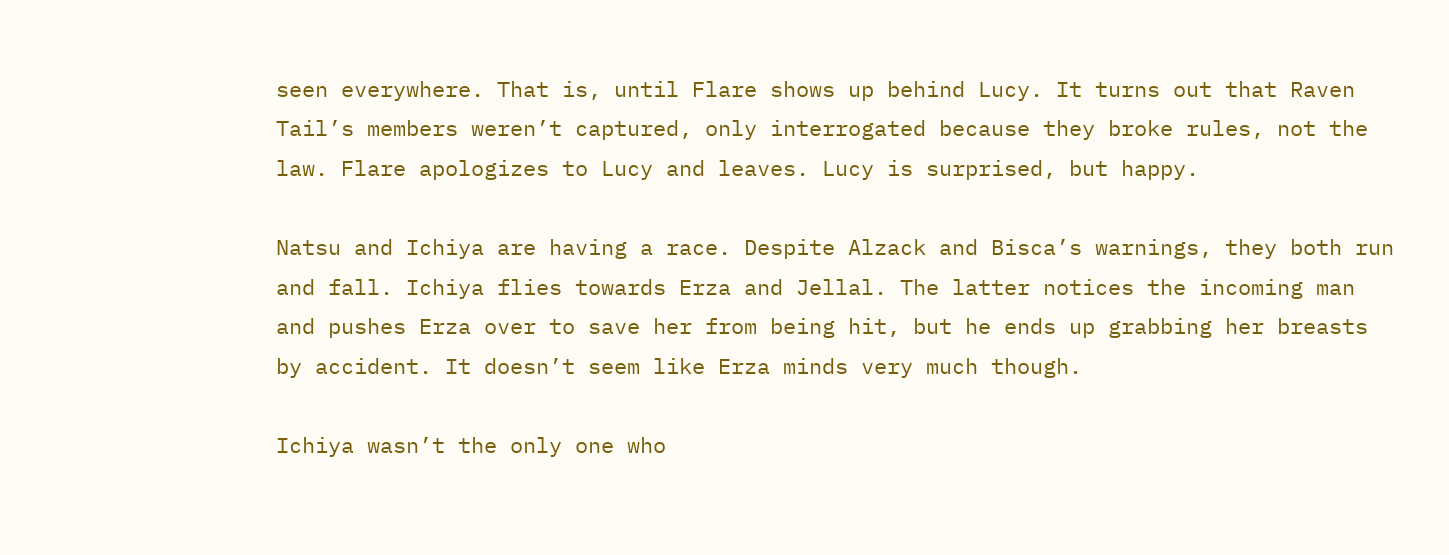seen everywhere. That is, until Flare shows up behind Lucy. It turns out that Raven Tail’s members weren’t captured, only interrogated because they broke rules, not the law. Flare apologizes to Lucy and leaves. Lucy is surprised, but happy.

Natsu and Ichiya are having a race. Despite Alzack and Bisca’s warnings, they both run and fall. Ichiya flies towards Erza and Jellal. The latter notices the incoming man and pushes Erza over to save her from being hit, but he ends up grabbing her breasts by accident. It doesn’t seem like Erza minds very much though.

Ichiya wasn’t the only one who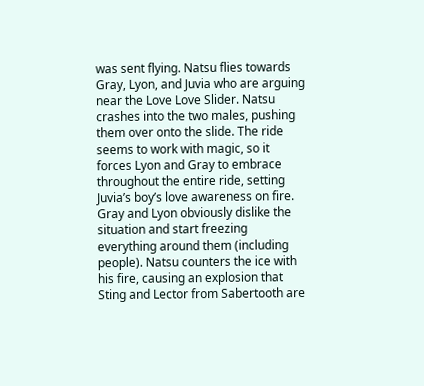was sent flying. Natsu flies towards Gray, Lyon, and Juvia who are arguing near the Love Love Slider. Natsu crashes into the two males, pushing them over onto the slide. The ride seems to work with magic, so it forces Lyon and Gray to embrace throughout the entire ride, setting Juvia’s boy’s love awareness on fire. Gray and Lyon obviously dislike the situation and start freezing everything around them (including people). Natsu counters the ice with his fire, causing an explosion that Sting and Lector from Sabertooth are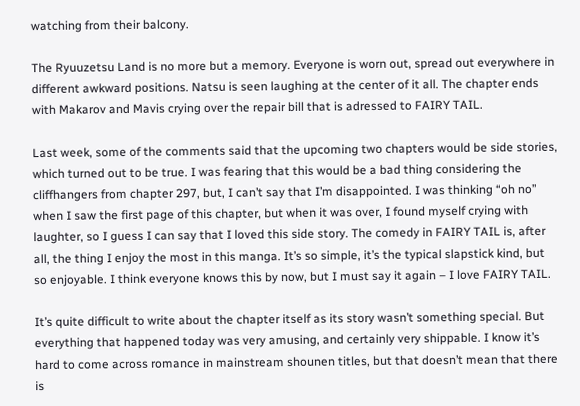watching from their balcony.

The Ryuuzetsu Land is no more but a memory. Everyone is worn out, spread out everywhere in different awkward positions. Natsu is seen laughing at the center of it all. The chapter ends with Makarov and Mavis crying over the repair bill that is adressed to FAIRY TAIL.

Last week, some of the comments said that the upcoming two chapters would be side stories, which turned out to be true. I was fearing that this would be a bad thing considering the cliffhangers from chapter 297, but, I can’t say that I’m disappointed. I was thinking “oh no” when I saw the first page of this chapter, but when it was over, I found myself crying with laughter, so I guess I can say that I loved this side story. The comedy in FAIRY TAIL is, after all, the thing I enjoy the most in this manga. It’s so simple, it’s the typical slapstick kind, but so enjoyable. I think everyone knows this by now, but I must say it again – I love FAIRY TAIL.

It’s quite difficult to write about the chapter itself as its story wasn’t something special. But everything that happened today was very amusing, and certainly very shippable. I know it’s hard to come across romance in mainstream shounen titles, but that doesn’t mean that there is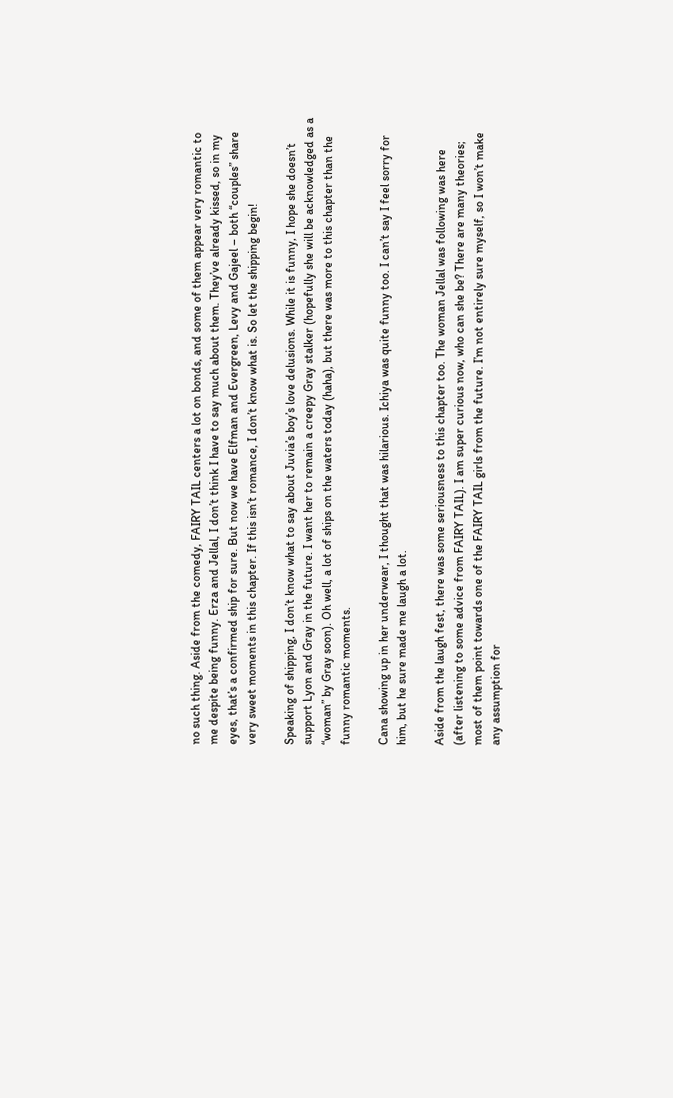no such thing. Aside from the comedy, FAIRY TAIL centers a lot on bonds, and some of them appear very romantic to me despite being funny. Erza and Jellal, I don’t think I have to say much about them. They’ve already kissed, so in my eyes, that’s a confirmed ship for sure. But now we have Elfman and Evergreen, Levy and Gajeel – both “couples” share very sweet moments in this chapter. If this isn’t romance, I don’t know what is. So let the shipping begin!

Speaking of shipping, I don’t know what to say about Juvia’s boy’s love delusions. While it is funny, I hope she doesn’t support Lyon and Gray in the future. I want her to remain a creepy Gray stalker (hopefully she will be acknowledged as a “woman” by Gray soon). Oh well, a lot of ships on the waters today (haha), but there was more to this chapter than the funny romantic moments.

Cana showing up in her underwear, I thought that was hilarious. Ichiya was quite funny too. I can’t say I feel sorry for him, but he sure made me laugh a lot.

Aside from the laugh fest, there was some seriousness to this chapter too. The woman Jellal was following was here (after listening to some advice from FAIRY TAIL). I am super curious now, who can she be? There are many theories; most of them point towards one of the FAIRY TAIL girls from the future. I’m not entirely sure myself, so I won’t make any assumption for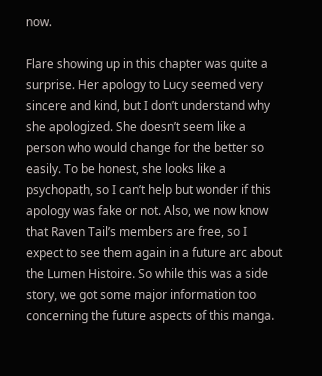now.

Flare showing up in this chapter was quite a surprise. Her apology to Lucy seemed very sincere and kind, but I don’t understand why she apologized. She doesn’t seem like a person who would change for the better so easily. To be honest, she looks like a psychopath, so I can’t help but wonder if this apology was fake or not. Also, we now know that Raven Tail’s members are free, so I expect to see them again in a future arc about the Lumen Histoire. So while this was a side story, we got some major information too concerning the future aspects of this manga.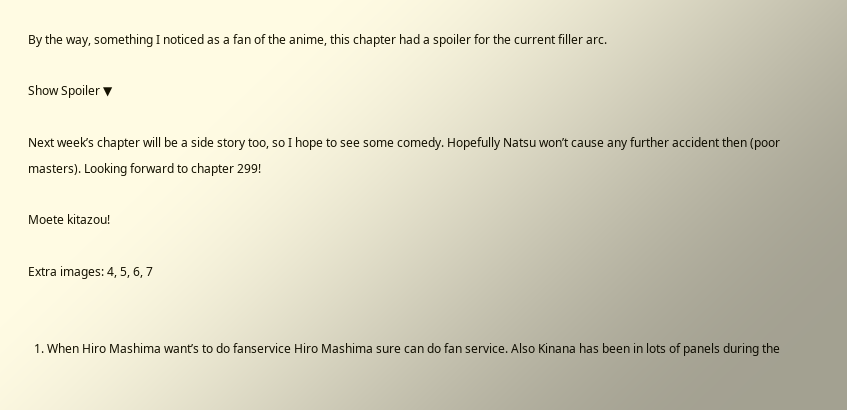By the way, something I noticed as a fan of the anime, this chapter had a spoiler for the current filler arc.

Show Spoiler ▼

Next week’s chapter will be a side story too, so I hope to see some comedy. Hopefully Natsu won’t cause any further accident then (poor masters). Looking forward to chapter 299!

Moete kitazou!

Extra images: 4, 5, 6, 7


  1. When Hiro Mashima want’s to do fanservice Hiro Mashima sure can do fan service. Also Kinana has been in lots of panels during the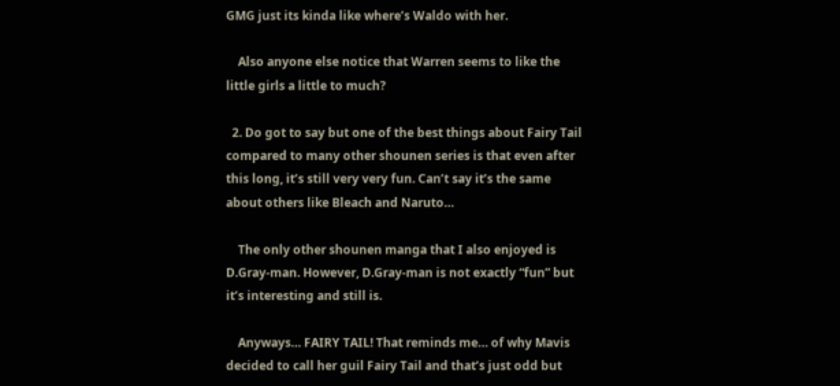GMG just its kinda like where’s Waldo with her.

    Also anyone else notice that Warren seems to like the little girls a little to much?

  2. Do got to say but one of the best things about Fairy Tail compared to many other shounen series is that even after this long, it’s still very very fun. Can’t say it’s the same about others like Bleach and Naruto…

    The only other shounen manga that I also enjoyed is D.Gray-man. However, D.Gray-man is not exactly “fun” but it’s interesting and still is.

    Anyways… FAIRY TAIL! That reminds me… of why Mavis decided to call her guil Fairy Tail and that’s just odd but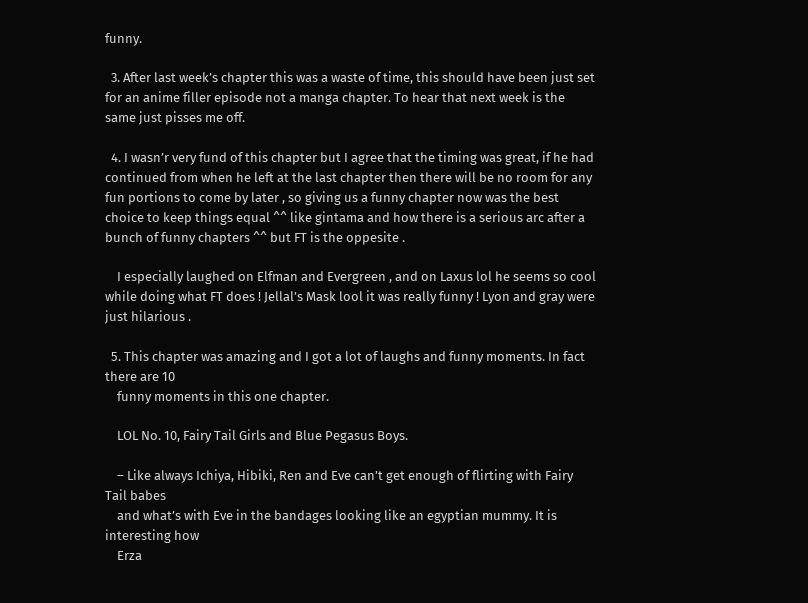funny.

  3. After last week’s chapter this was a waste of time, this should have been just set for an anime filler episode not a manga chapter. To hear that next week is the same just pisses me off.

  4. I wasn’r very fund of this chapter but I agree that the timing was great, if he had continued from when he left at the last chapter then there will be no room for any fun portions to come by later , so giving us a funny chapter now was the best choice to keep things equal ^^ like gintama and how there is a serious arc after a bunch of funny chapters ^^ but FT is the oppesite .

    I especially laughed on Elfman and Evergreen , and on Laxus lol he seems so cool while doing what FT does ! Jellal’s Mask lool it was really funny ! Lyon and gray were just hilarious .

  5. This chapter was amazing and I got a lot of laughs and funny moments. In fact there are 10
    funny moments in this one chapter.

    LOL No. 10, Fairy Tail Girls and Blue Pegasus Boys.

    – Like always Ichiya, Hibiki, Ren and Eve can’t get enough of flirting with Fairy Tail babes
    and what’s with Eve in the bandages looking like an egyptian mummy. It is interesting how
    Erza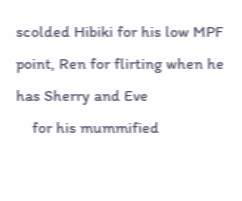scolded Hibiki for his low MPF point, Ren for flirting when he has Sherry and Eve
    for his mummified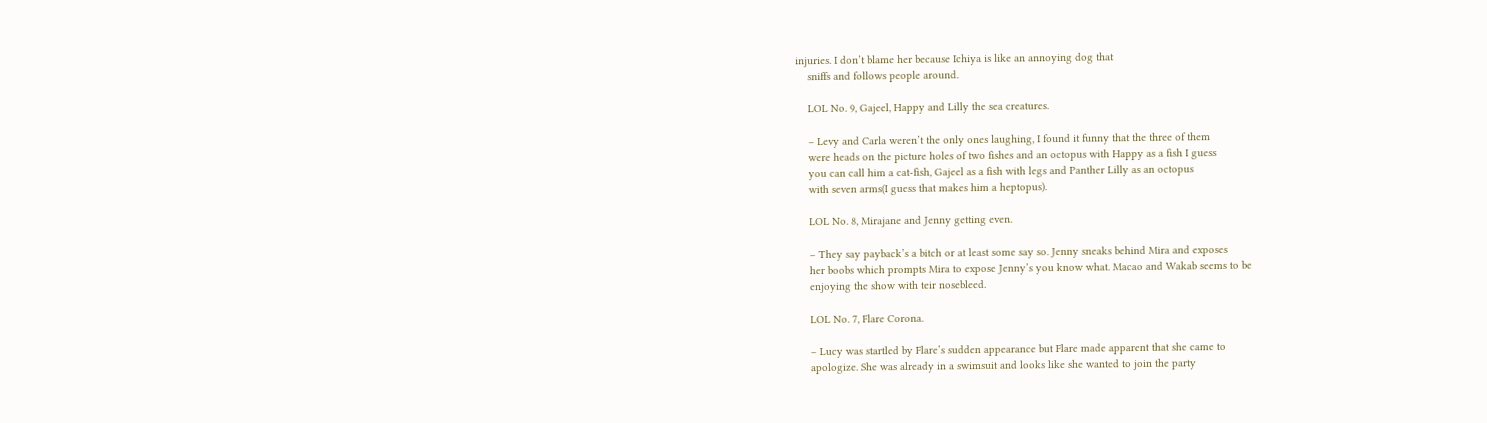injuries. I don’t blame her because Ichiya is like an annoying dog that
    sniffs and follows people around.

    LOL No. 9, Gajeel, Happy and Lilly the sea creatures.

    – Levy and Carla weren’t the only ones laughing, I found it funny that the three of them
    were heads on the picture holes of two fishes and an octopus with Happy as a fish I guess
    you can call him a cat-fish, Gajeel as a fish with legs and Panther Lilly as an octopus
    with seven arms(I guess that makes him a heptopus).

    LOL No. 8, Mirajane and Jenny getting even.

    – They say payback’s a bitch or at least some say so. Jenny sneaks behind Mira and exposes
    her boobs which prompts Mira to expose Jenny’s you know what. Macao and Wakab seems to be
    enjoying the show with teir nosebleed.

    LOL No. 7, Flare Corona.

    – Lucy was startled by Flare’s sudden appearance but Flare made apparent that she came to
    apologize. She was already in a swimsuit and looks like she wanted to join the party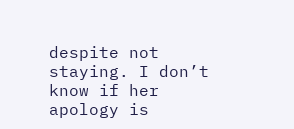despite not staying. I don’t know if her apology is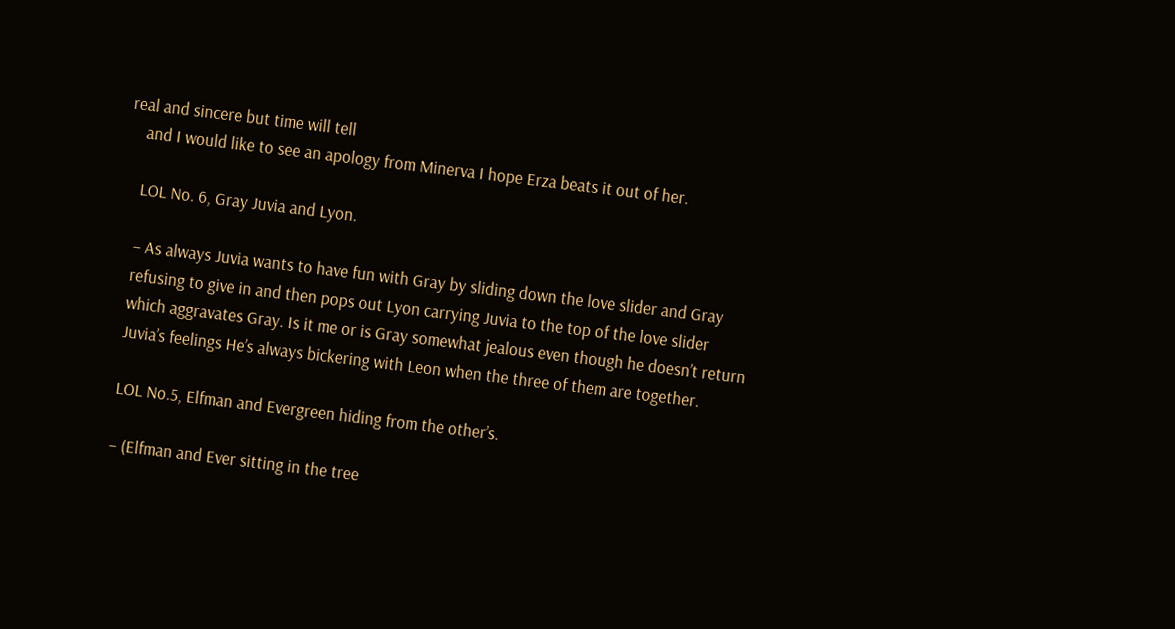real and sincere but time will tell
    and I would like to see an apology from Minerva I hope Erza beats it out of her.

    LOL No. 6, Gray Juvia and Lyon.

    – As always Juvia wants to have fun with Gray by sliding down the love slider and Gray
    refusing to give in and then pops out Lyon carrying Juvia to the top of the love slider
    which aggravates Gray. Is it me or is Gray somewhat jealous even though he doesn’t return
    Juvia’s feelings He’s always bickering with Leon when the three of them are together.

    LOL No.5, Elfman and Evergreen hiding from the other’s.

    – (Elfman and Ever sitting in the tree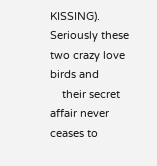KISSING). Seriously these two crazy love birds and
    their secret affair never ceases to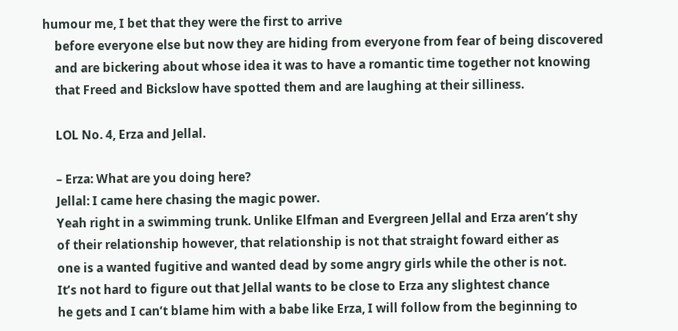humour me, I bet that they were the first to arrive
    before everyone else but now they are hiding from everyone from fear of being discovered
    and are bickering about whose idea it was to have a romantic time together not knowing
    that Freed and Bickslow have spotted them and are laughing at their silliness.

    LOL No. 4, Erza and Jellal.

    – Erza: What are you doing here?
    Jellal: I came here chasing the magic power.
    Yeah right in a swimming trunk. Unlike Elfman and Evergreen Jellal and Erza aren’t shy
    of their relationship however, that relationship is not that straight foward either as
    one is a wanted fugitive and wanted dead by some angry girls while the other is not.
    It’s not hard to figure out that Jellal wants to be close to Erza any slightest chance
    he gets and I can’t blame him with a babe like Erza, I will follow from the beginning to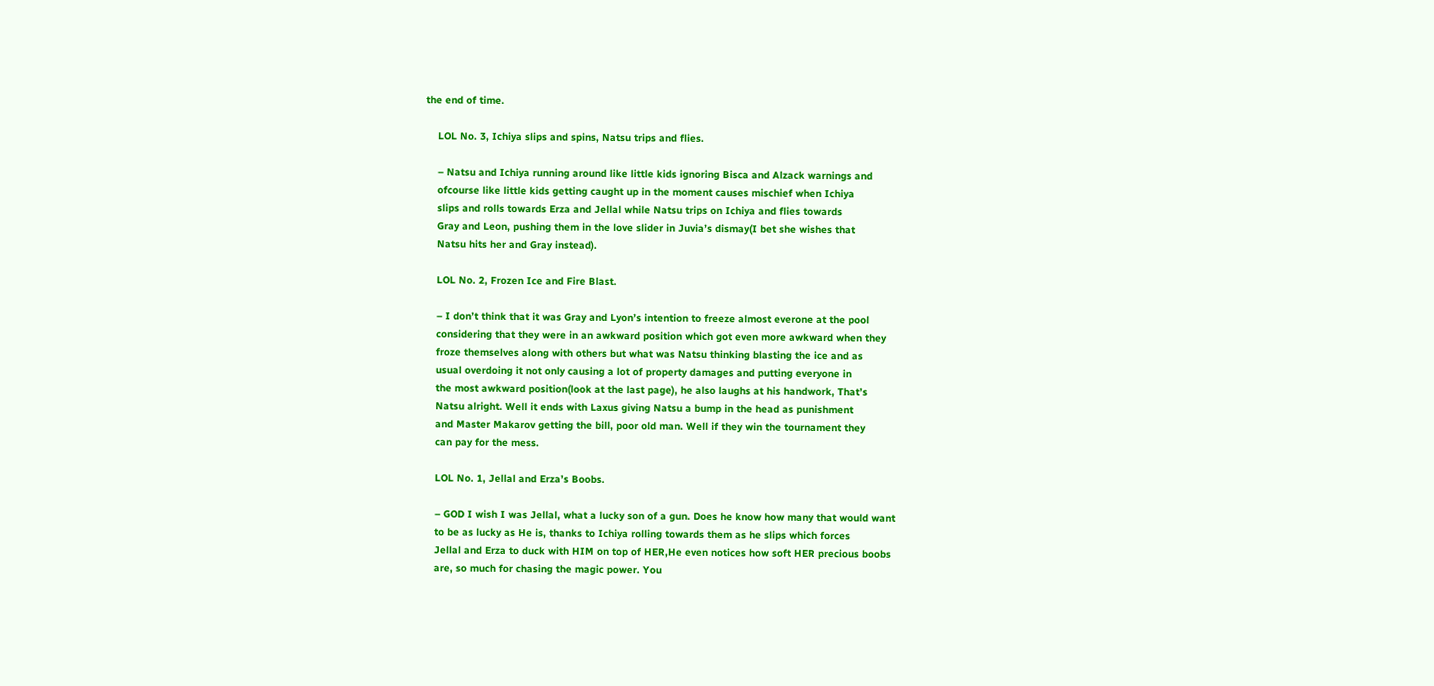the end of time.

    LOL No. 3, Ichiya slips and spins, Natsu trips and flies.

    – Natsu and Ichiya running around like little kids ignoring Bisca and Alzack warnings and
    ofcourse like little kids getting caught up in the moment causes mischief when Ichiya
    slips and rolls towards Erza and Jellal while Natsu trips on Ichiya and flies towards
    Gray and Leon, pushing them in the love slider in Juvia’s dismay(I bet she wishes that
    Natsu hits her and Gray instead).

    LOL No. 2, Frozen Ice and Fire Blast.

    – I don’t think that it was Gray and Lyon’s intention to freeze almost everone at the pool
    considering that they were in an awkward position which got even more awkward when they
    froze themselves along with others but what was Natsu thinking blasting the ice and as
    usual overdoing it not only causing a lot of property damages and putting everyone in
    the most awkward position(look at the last page), he also laughs at his handwork, That’s
    Natsu alright. Well it ends with Laxus giving Natsu a bump in the head as punishment
    and Master Makarov getting the bill, poor old man. Well if they win the tournament they
    can pay for the mess.

    LOL No. 1, Jellal and Erza’s Boobs.

    – GOD I wish I was Jellal, what a lucky son of a gun. Does he know how many that would want
    to be as lucky as He is, thanks to Ichiya rolling towards them as he slips which forces
    Jellal and Erza to duck with HIM on top of HER,He even notices how soft HER precious boobs
    are, so much for chasing the magic power. You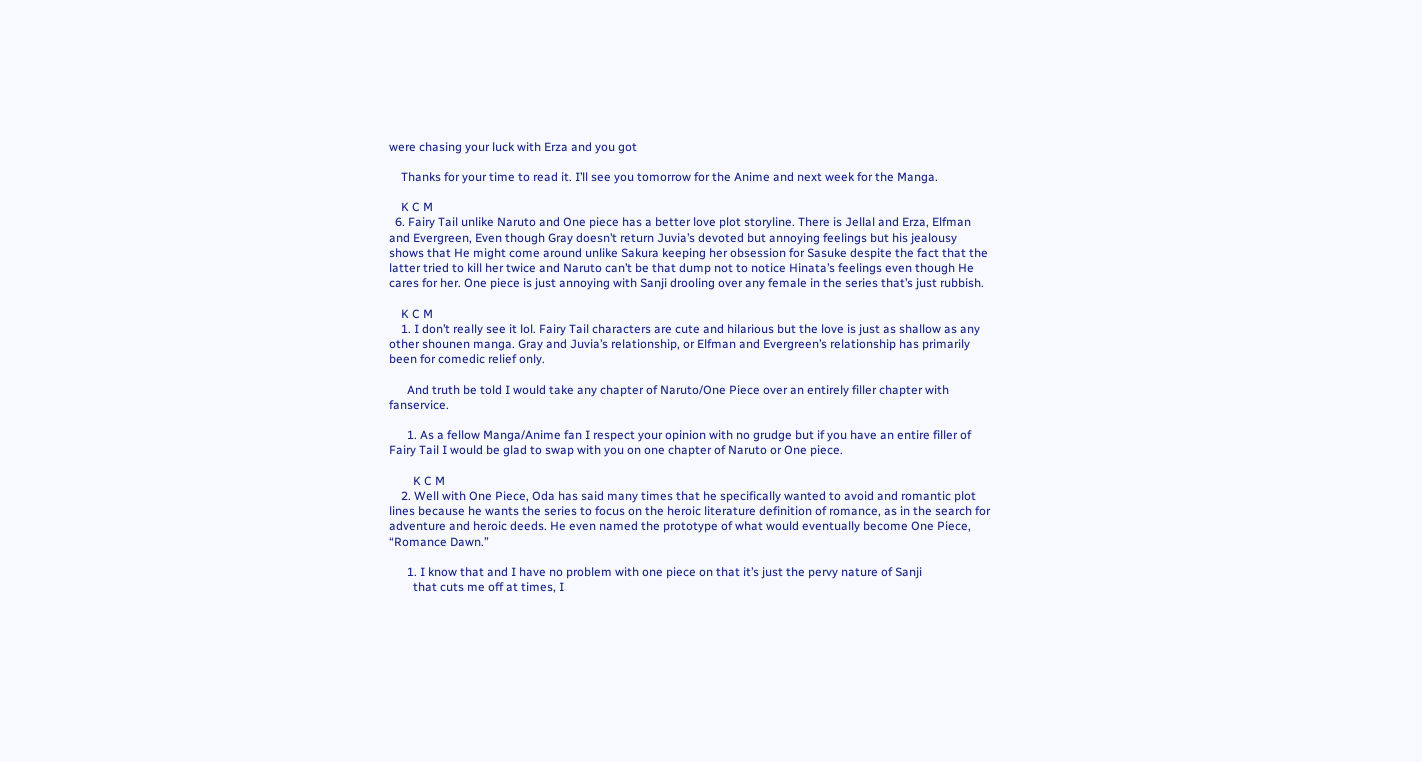were chasing your luck with Erza and you got

    Thanks for your time to read it. I’ll see you tomorrow for the Anime and next week for the Manga.

    K C M
  6. Fairy Tail unlike Naruto and One piece has a better love plot storyline. There is Jellal and Erza, Elfman and Evergreen, Even though Gray doesn’t return Juvia’s devoted but annoying feelings but his jealousy shows that He might come around unlike Sakura keeping her obsession for Sasuke despite the fact that the latter tried to kill her twice and Naruto can’t be that dump not to notice Hinata’s feelings even though He cares for her. One piece is just annoying with Sanji drooling over any female in the series that’s just rubbish.

    K C M
    1. I don’t really see it lol. Fairy Tail characters are cute and hilarious but the love is just as shallow as any other shounen manga. Gray and Juvia’s relationship, or Elfman and Evergreen’s relationship has primarily been for comedic relief only.

      And truth be told I would take any chapter of Naruto/One Piece over an entirely filler chapter with fanservice.

      1. As a fellow Manga/Anime fan I respect your opinion with no grudge but if you have an entire filler of Fairy Tail I would be glad to swap with you on one chapter of Naruto or One piece.

        K C M
    2. Well with One Piece, Oda has said many times that he specifically wanted to avoid and romantic plot lines because he wants the series to focus on the heroic literature definition of romance, as in the search for adventure and heroic deeds. He even named the prototype of what would eventually become One Piece, “Romance Dawn.”

      1. I know that and I have no problem with one piece on that it’s just the pervy nature of Sanji
        that cuts me off at times, I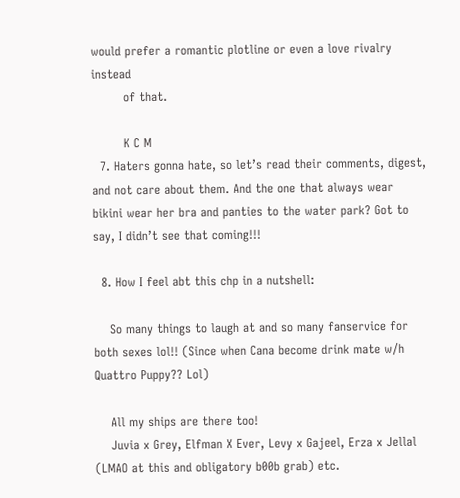would prefer a romantic plotline or even a love rivalry instead
        of that.

        K C M
  7. Haters gonna hate, so let’s read their comments, digest, and not care about them. And the one that always wear bikini wear her bra and panties to the water park? Got to say, I didn’t see that coming!!!

  8. How I feel abt this chp in a nutshell:

    So many things to laugh at and so many fanservice for both sexes lol!! (Since when Cana become drink mate w/h Quattro Puppy?? Lol)

    All my ships are there too!
    Juvia x Grey, Elfman X Ever, Levy x Gajeel, Erza x Jellal (LMAO at this and obligatory b00b grab) etc.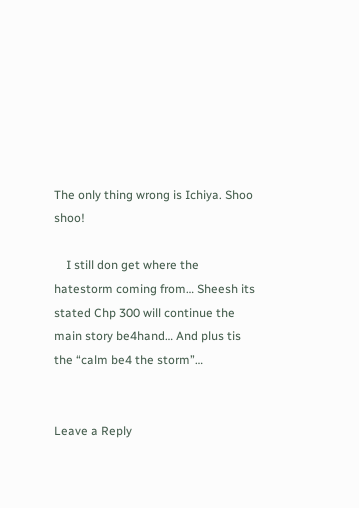The only thing wrong is Ichiya. Shoo shoo!

    I still don get where the hatestorm coming from… Sheesh its stated Chp 300 will continue the main story be4hand… And plus tis the “calm be4 the storm”…


Leave a Reply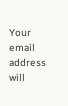Your email address will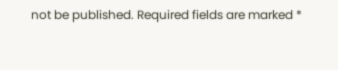not be published. Required fields are marked *